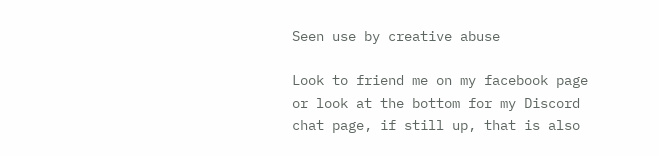Seen use by creative abuse

Look to friend me on my facebook page or look at the bottom for my Discord chat page, if still up, that is also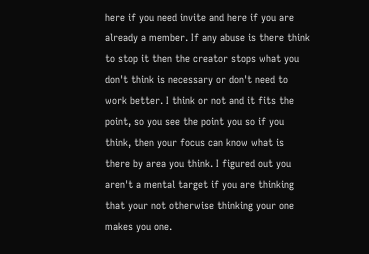here if you need invite and here if you are already a member. If any abuse is there think to stop it then the creator stops what you don't think is necessary or don't need to work better. I think or not and it fits the point, so you see the point you so if you think, then your focus can know what is there by area you think. I figured out you aren't a mental target if you are thinking that your not otherwise thinking your one makes you one.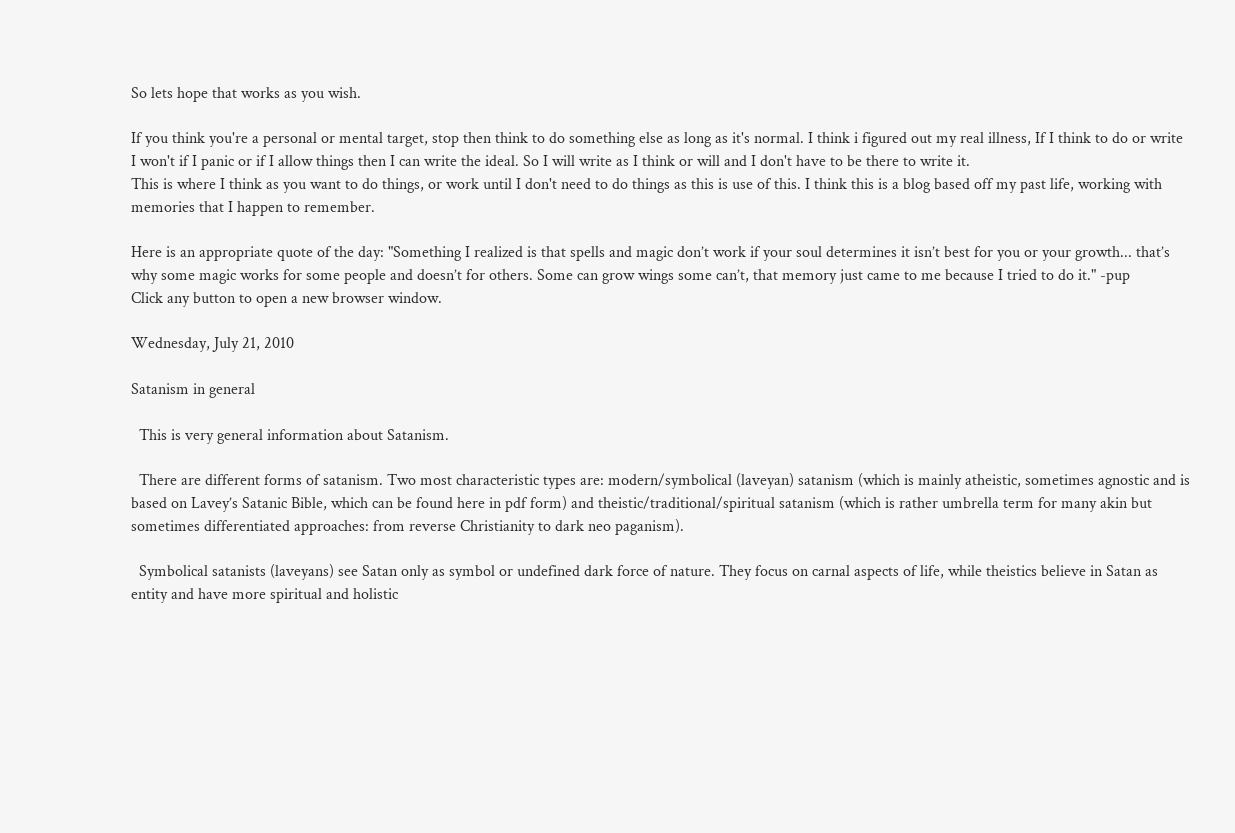So lets hope that works as you wish.

If you think you're a personal or mental target, stop then think to do something else as long as it's normal. I think i figured out my real illness, If I think to do or write I won't if I panic or if I allow things then I can write the ideal. So I will write as I think or will and I don't have to be there to write it.
This is where I think as you want to do things, or work until I don't need to do things as this is use of this. I think this is a blog based off my past life, working with memories that I happen to remember.

Here is an appropriate quote of the day: "Something I realized is that spells and magic don’t work if your soul determines it isn’t best for you or your growth... that’s why some magic works for some people and doesn’t for others. Some can grow wings some can’t, that memory just came to me because I tried to do it." -pup
Click any button to open a new browser window.

Wednesday, July 21, 2010

Satanism in general

  This is very general information about Satanism.

  There are different forms of satanism. Two most characteristic types are: modern/symbolical (laveyan) satanism (which is mainly atheistic, sometimes agnostic and is based on Lavey’s Satanic Bible, which can be found here in pdf form) and theistic/traditional/spiritual satanism (which is rather umbrella term for many akin but sometimes differentiated approaches: from reverse Christianity to dark neo paganism).

  Symbolical satanists (laveyans) see Satan only as symbol or undefined dark force of nature. They focus on carnal aspects of life, while theistics believe in Satan as entity and have more spiritual and holistic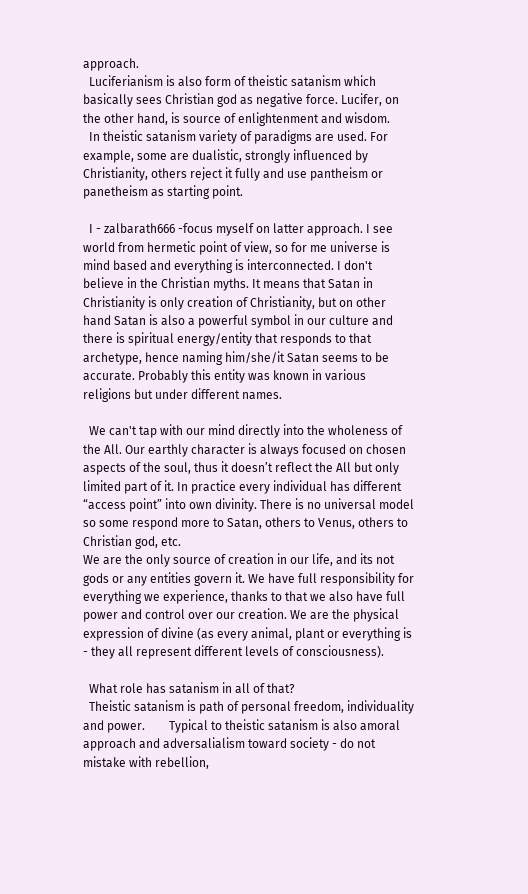approach.
  Luciferianism is also form of theistic satanism which basically sees Christian god as negative force. Lucifer, on the other hand, is source of enlightenment and wisdom.
  In theistic satanism variety of paradigms are used. For example, some are dualistic, strongly influenced by Christianity, others reject it fully and use pantheism or panetheism as starting point.

  I - zalbarath666 -focus myself on latter approach. I see world from hermetic point of view, so for me universe is mind based and everything is interconnected. I don't believe in the Christian myths. It means that Satan in Christianity is only creation of Christianity, but on other hand Satan is also a powerful symbol in our culture and there is spiritual energy/entity that responds to that archetype, hence naming him/she/it Satan seems to be accurate. Probably this entity was known in various religions but under different names.

  We can't tap with our mind directly into the wholeness of the All. Our earthly character is always focused on chosen aspects of the soul, thus it doesn’t reflect the All but only limited part of it. In practice every individual has different “access point” into own divinity. There is no universal model so some respond more to Satan, others to Venus, others to Christian god, etc.
We are the only source of creation in our life, and its not gods or any entities govern it. We have full responsibility for everything we experience, thanks to that we also have full power and control over our creation. We are the physical expression of divine (as every animal, plant or everything is - they all represent different levels of consciousness).

  What role has satanism in all of that?
  Theistic satanism is path of personal freedom, individuality and power.        Typical to theistic satanism is also amoral approach and adversalialism toward society - do not mistake with rebellion,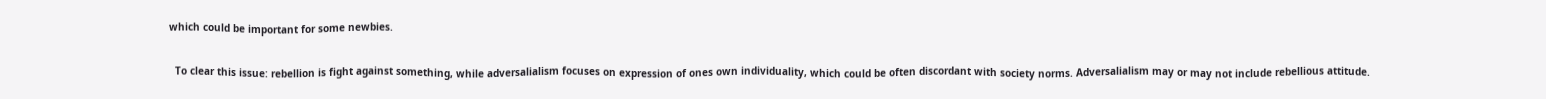which could be important for some newbies.

  To clear this issue: rebellion is fight against something, while adversalialism focuses on expression of ones own individuality, which could be often discordant with society norms. Adversalialism may or may not include rebellious attitude.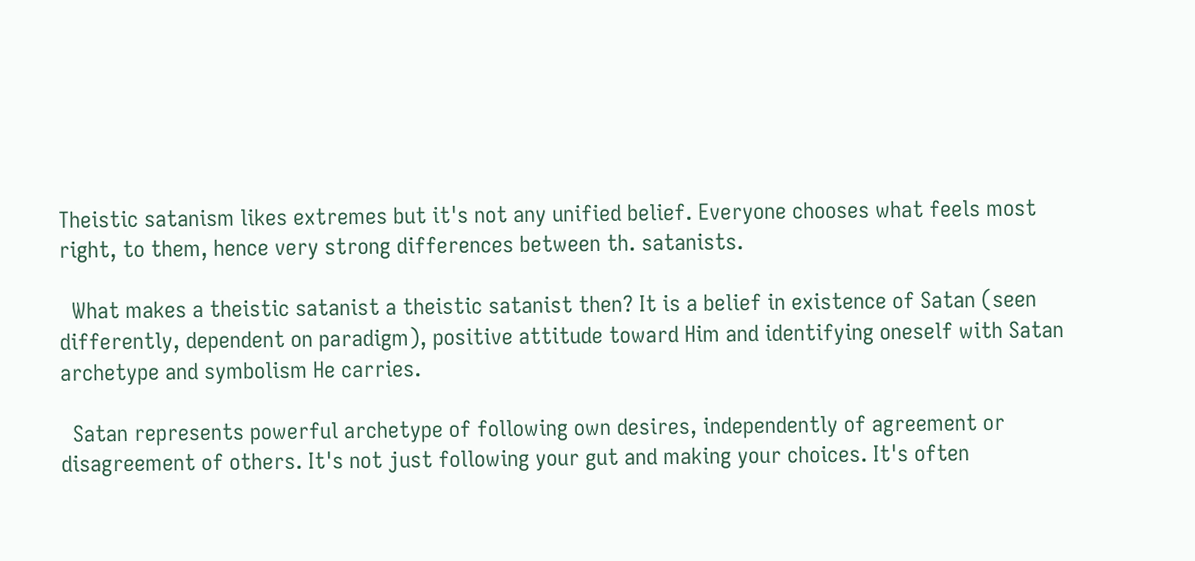Theistic satanism likes extremes but it's not any unified belief. Everyone chooses what feels most right, to them, hence very strong differences between th. satanists.

  What makes a theistic satanist a theistic satanist then? It is a belief in existence of Satan (seen differently, dependent on paradigm), positive attitude toward Him and identifying oneself with Satan archetype and symbolism He carries.

  Satan represents powerful archetype of following own desires, independently of agreement or disagreement of others. It's not just following your gut and making your choices. It's often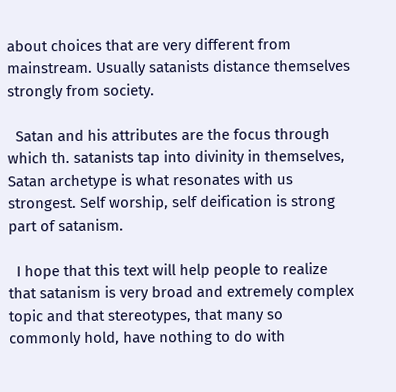about choices that are very different from mainstream. Usually satanists distance themselves strongly from society.

  Satan and his attributes are the focus through which th. satanists tap into divinity in themselves, Satan archetype is what resonates with us strongest. Self worship, self deification is strong part of satanism.

  I hope that this text will help people to realize that satanism is very broad and extremely complex topic and that stereotypes, that many so commonly hold, have nothing to do with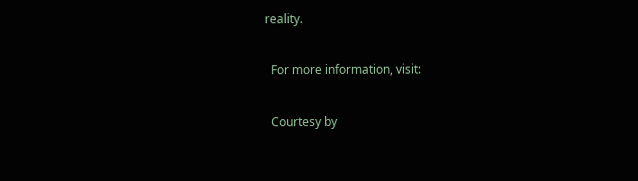reality.

  For more information, visit:

  Courtesy by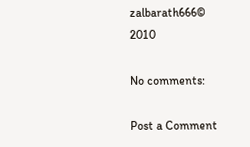zalbarath666© 2010

No comments:

Post a Comment